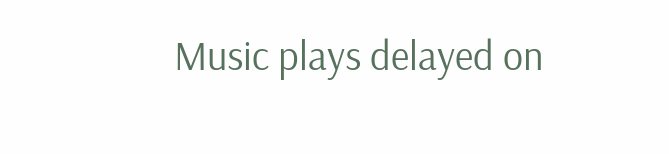Music plays delayed on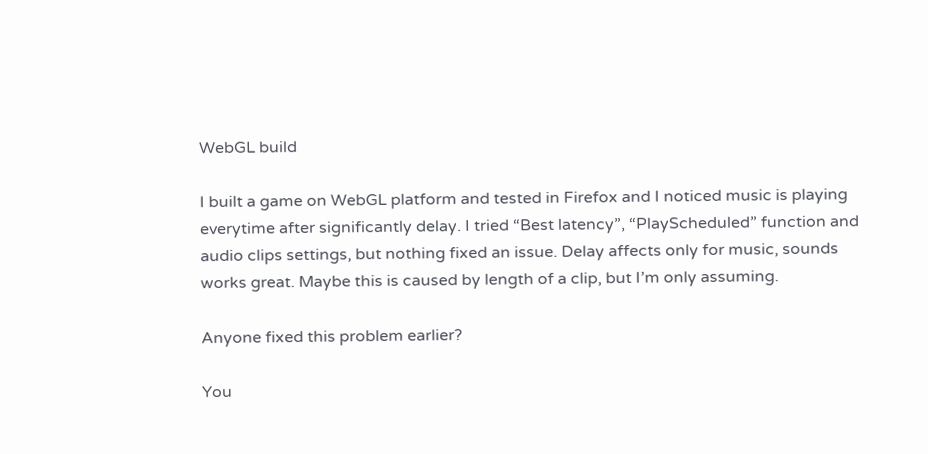WebGL build

I built a game on WebGL platform and tested in Firefox and I noticed music is playing everytime after significantly delay. I tried “Best latency”, “PlayScheduled” function and audio clips settings, but nothing fixed an issue. Delay affects only for music, sounds works great. Maybe this is caused by length of a clip, but I’m only assuming.

Anyone fixed this problem earlier?

You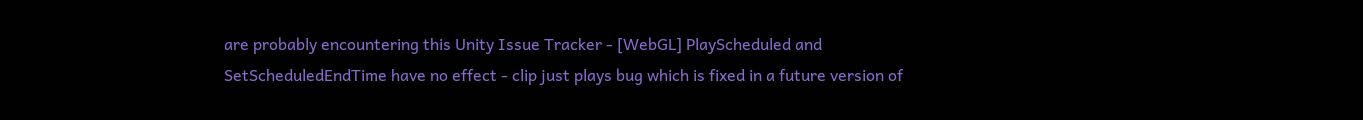are probably encountering this Unity Issue Tracker - [WebGL] PlayScheduled and SetScheduledEndTime have no effect - clip just plays bug which is fixed in a future version of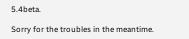5.4beta.

Sorry for the troubles in the meantime.